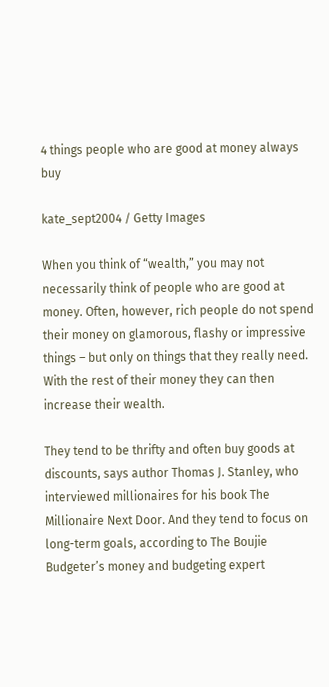4 things people who are good at money always buy

kate_sept2004 / Getty Images

When you think of “wealth,” you may not necessarily think of people who are good at money. Often, however, rich people do not spend their money on glamorous, flashy or impressive things – but only on things that they really need. With the rest of their money they can then increase their wealth.

They tend to be thrifty and often buy goods at discounts, says author Thomas J. Stanley, who interviewed millionaires for his book The Millionaire Next Door. And they tend to focus on long-term goals, according to The Boujie Budgeter’s money and budgeting expert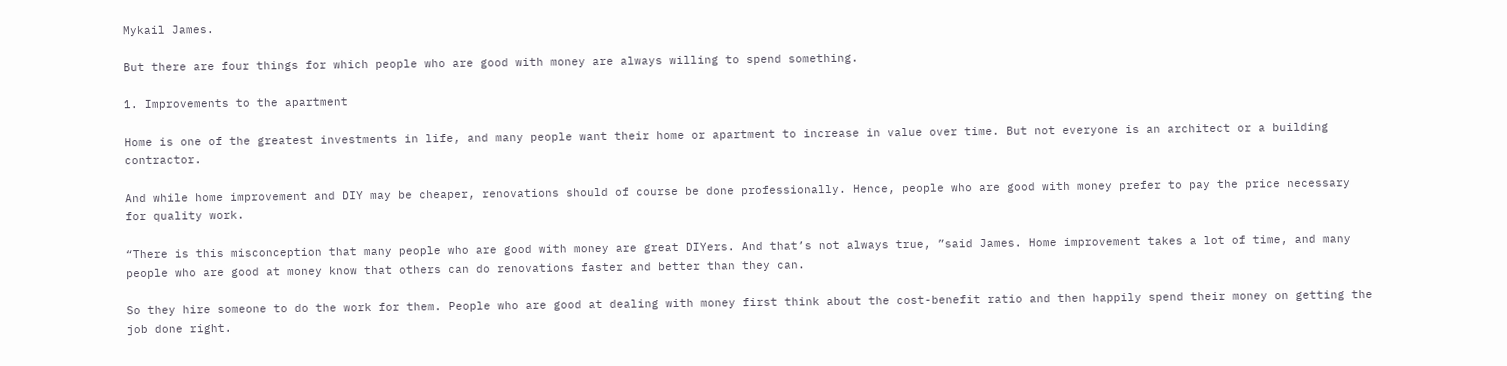Mykail James.

But there are four things for which people who are good with money are always willing to spend something.

1. Improvements to the apartment

Home is one of the greatest investments in life, and many people want their home or apartment to increase in value over time. But not everyone is an architect or a building contractor.

And while home improvement and DIY may be cheaper, renovations should of course be done professionally. Hence, people who are good with money prefer to pay the price necessary for quality work.

“There is this misconception that many people who are good with money are great DIYers. And that’s not always true, ”said James. Home improvement takes a lot of time, and many people who are good at money know that others can do renovations faster and better than they can.

So they hire someone to do the work for them. People who are good at dealing with money first think about the cost-benefit ratio and then happily spend their money on getting the job done right.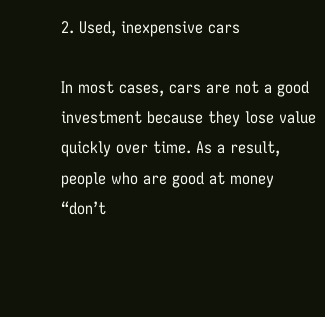2. Used, inexpensive cars

In most cases, cars are not a good investment because they lose value quickly over time. As a result, people who are good at money “don’t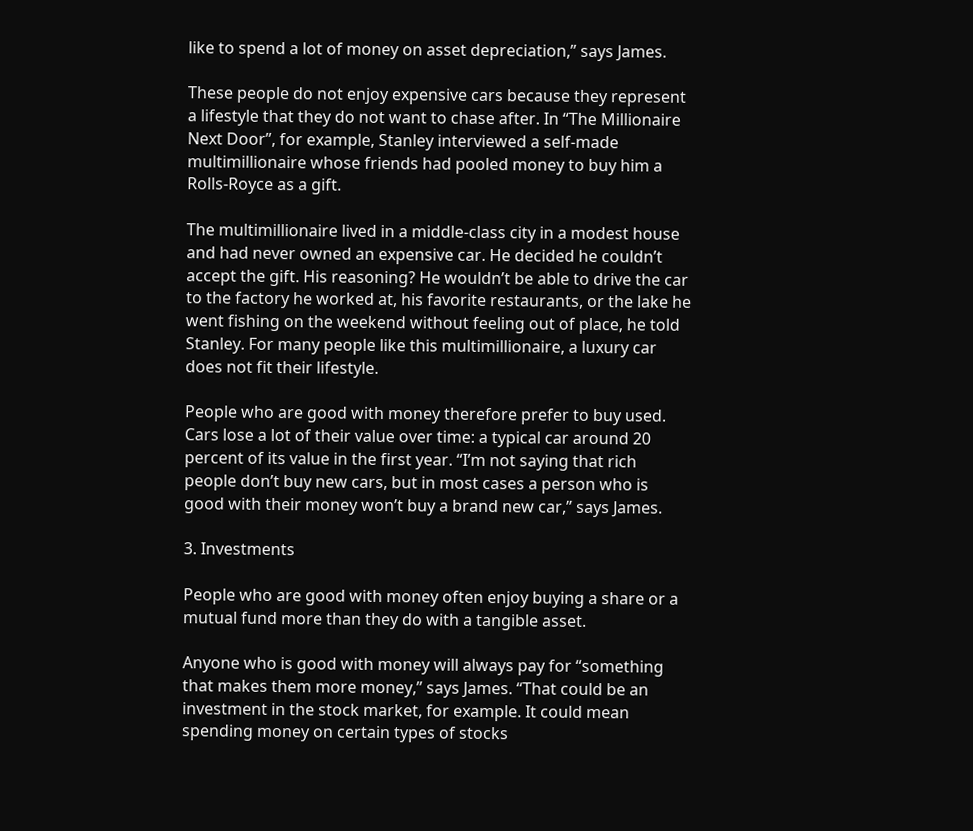like to spend a lot of money on asset depreciation,” says James.

These people do not enjoy expensive cars because they represent a lifestyle that they do not want to chase after. In “The Millionaire Next Door”, for example, Stanley interviewed a self-made multimillionaire whose friends had pooled money to buy him a Rolls-Royce as a gift.

The multimillionaire lived in a middle-class city in a modest house and had never owned an expensive car. He decided he couldn’t accept the gift. His reasoning? He wouldn’t be able to drive the car to the factory he worked at, his favorite restaurants, or the lake he went fishing on the weekend without feeling out of place, he told Stanley. For many people like this multimillionaire, a luxury car does not fit their lifestyle.

People who are good with money therefore prefer to buy used. Cars lose a lot of their value over time: a typical car around 20 percent of its value in the first year. “I’m not saying that rich people don’t buy new cars, but in most cases a person who is good with their money won’t buy a brand new car,” says James.

3. Investments

People who are good with money often enjoy buying a share or a mutual fund more than they do with a tangible asset.

Anyone who is good with money will always pay for “something that makes them more money,” says James. “That could be an investment in the stock market, for example. It could mean spending money on certain types of stocks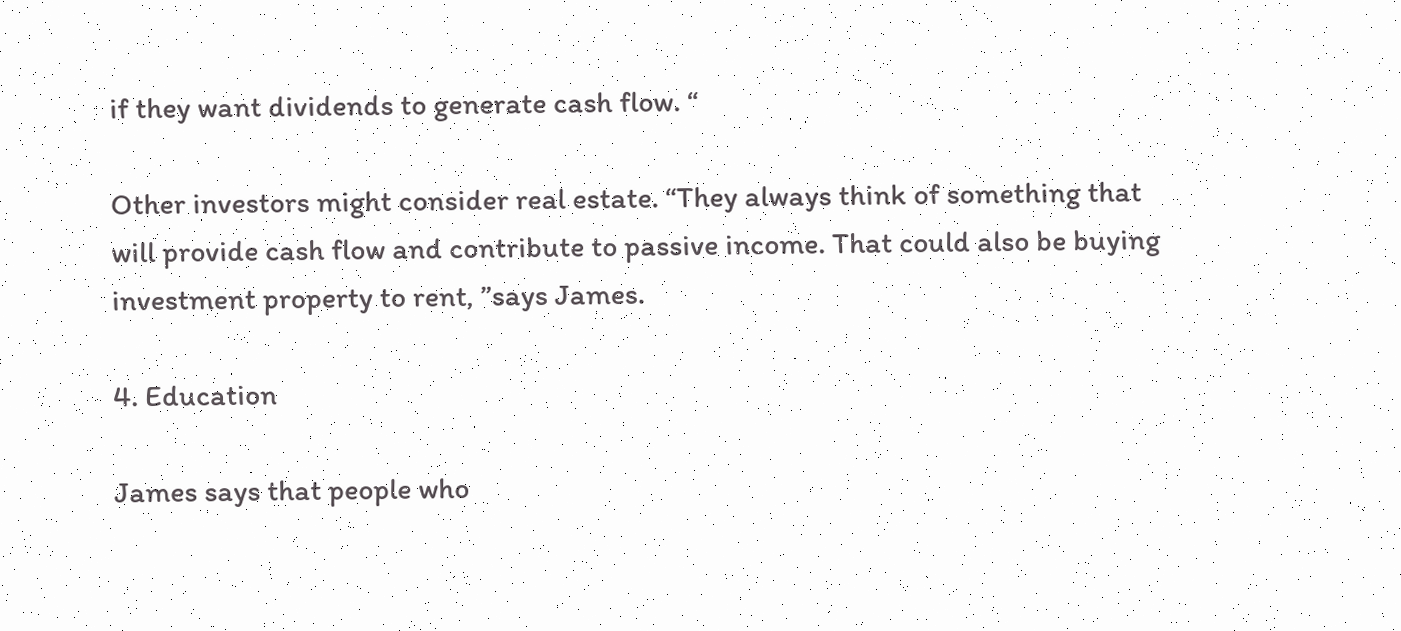if they want dividends to generate cash flow. “

Other investors might consider real estate. “They always think of something that will provide cash flow and contribute to passive income. That could also be buying investment property to rent, ”says James.

4. Education

James says that people who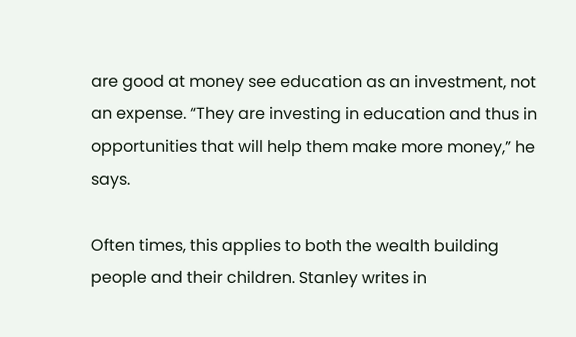are good at money see education as an investment, not an expense. “They are investing in education and thus in opportunities that will help them make more money,” he says.

Often times, this applies to both the wealth building people and their children. Stanley writes in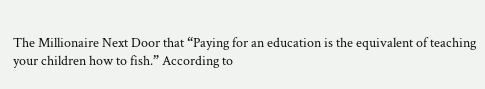The Millionaire Next Door that “Paying for an education is the equivalent of teaching your children how to fish.” According to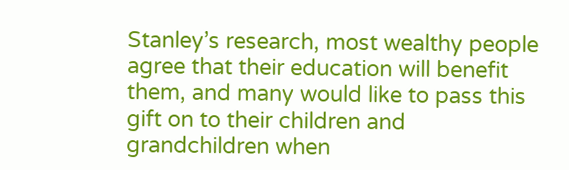Stanley’s research, most wealthy people agree that their education will benefit them, and many would like to pass this gift on to their children and grandchildren when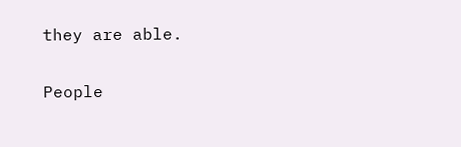they are able.

People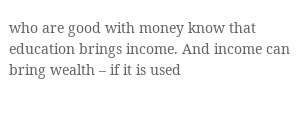who are good with money know that education brings income. And income can bring wealth – if it is used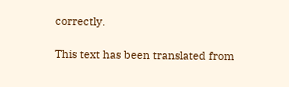correctly.

This text has been translated from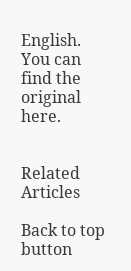English. You can find the original here.


Related Articles

Back to top button